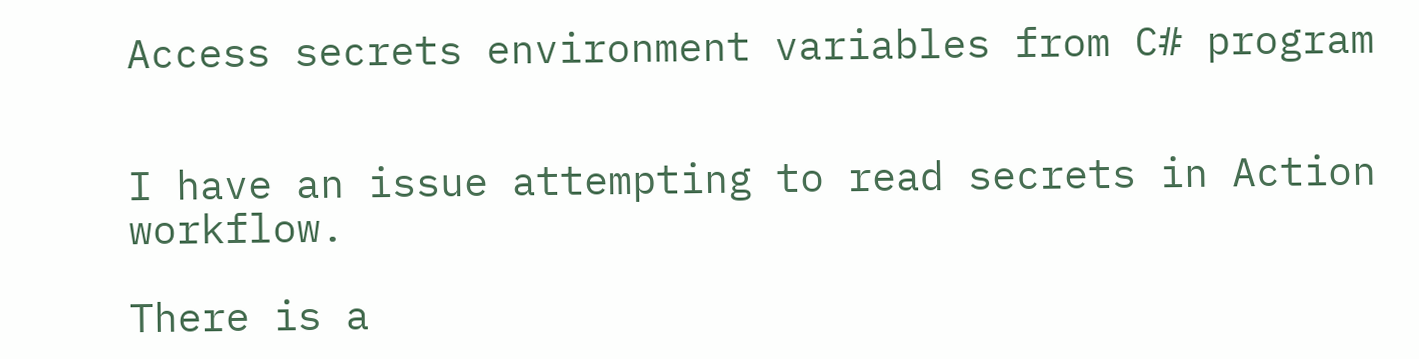Access secrets environment variables from C# program


I have an issue attempting to read secrets in Action workflow.

There is a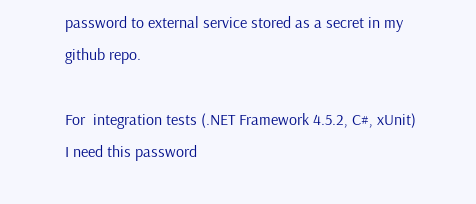password to external service stored as a secret in my github repo.

For  integration tests (.NET Framework 4.5.2, C#, xUnit) I need this password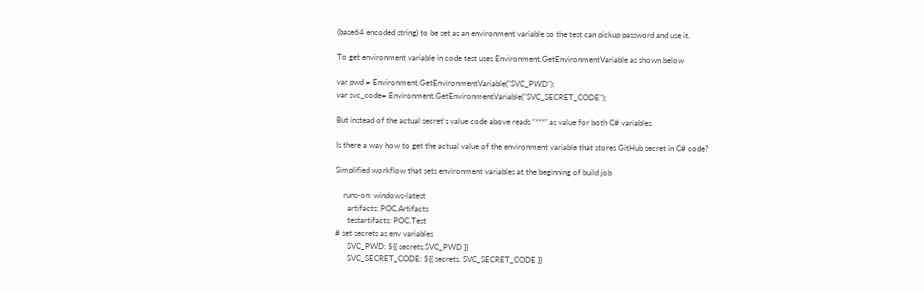(base64 encoded string) to be set as an environment variable so the test can pickup password and use it.

To get environment variable in code test uses Environment.GetEnvironmentVariable as shown below

var pwd = Environment.GetEnvironmentVariable("SVC_PWD");
var svc_code= Environment.GetEnvironmentVariable("SVC_SECRET_CODE");

But instead of the actual secret’s value code above reads “***” as value for both C# variables.

Is there a way how to get the actual value of the environment variable that stores GitHub secret in C# code?

Simplified workflow that sets environment variables at the beginning of build job

    runs-on: windows-latest
      artifacts: POC.Artifacts
      testartifacts: POC.Test
# set secrets as env variables
      SVC_PWD: ${{ secrets.SVC_PWD }}
      SVC_SECRET_CODE: ${{ secrets. SVC_SECRET_CODE }}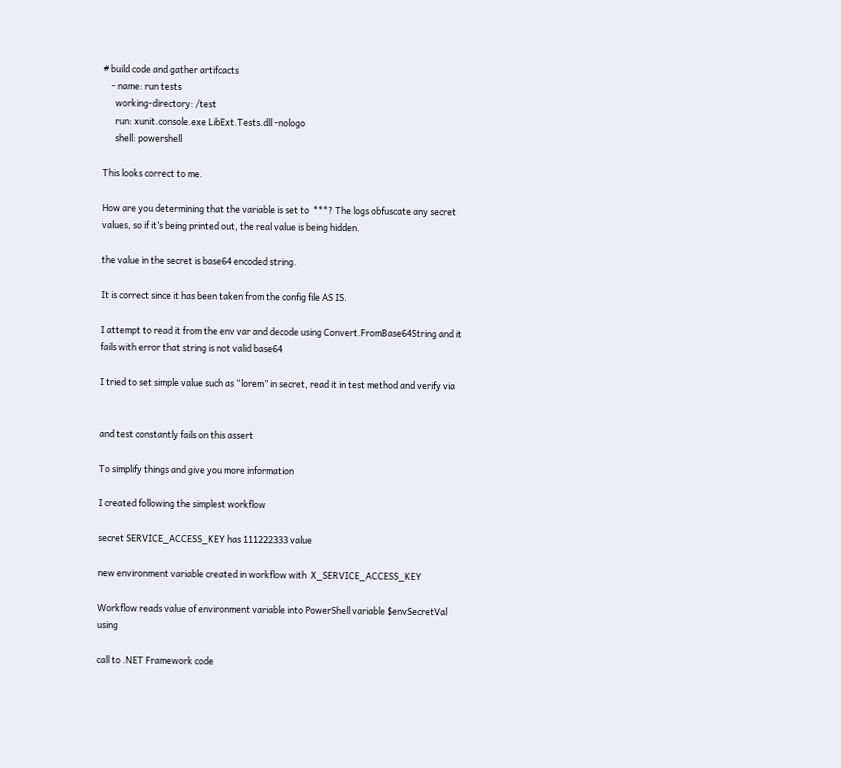# build code and gather artifcacts
    - name: run tests
      working-directory: /test
      run: xunit.console.exe LibExt.Tests.dll -nologo
      shell: powershell

This looks correct to me.

How are you determining that the variable is set to  ***? The logs obfuscate any secret values, so if it’s being printed out, the real value is being hidden.

the value in the secret is base64 encoded string.

It is correct since it has been taken from the config file AS IS.

I attempt to read it from the env var and decode using Convert.FromBase64String and it fails with error that string is not valid base64

I tried to set simple value such as “lorem” in secret, read it in test method and verify via


and test constantly fails on this assert

To simplify things and give you more information

I created following the simplest workflow

secret SERVICE_ACCESS_KEY has 111222333 value

new environment variable created in workflow with  X_SERVICE_ACCESS_KEY

Workflow reads value of environment variable into PowerShell variable $envSecretVal  using

call to .NET Framework code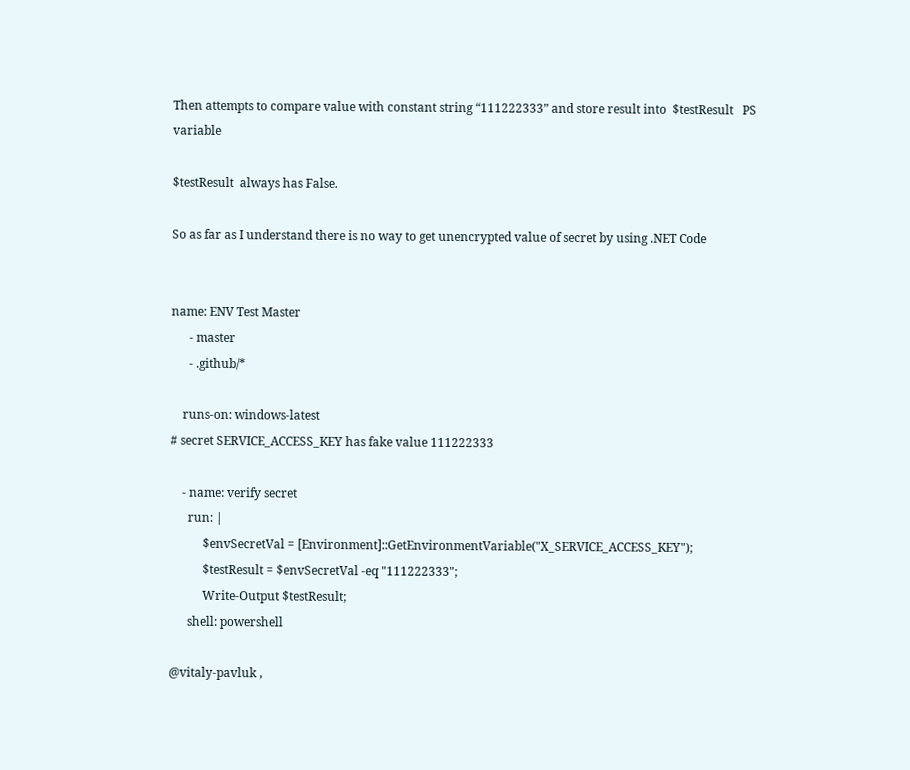Then attempts to compare value with constant string “111222333” and store result into  $testResult   PS variable

$testResult  always has False.

So as far as I understand there is no way to get unencrypted value of secret by using .NET Code


name: ENV Test Master
      - master
      - .github/*

    runs-on: windows-latest
# secret SERVICE_ACCESS_KEY has fake value 111222333

    - name: verify secret
      run: |
           $envSecretVal = [Environment]::GetEnvironmentVariable("X_SERVICE_ACCESS_KEY");
           $testResult = $envSecretVal -eq "111222333";
           Write-Output $testResult;
      shell: powershell

@vitaly-pavluk ,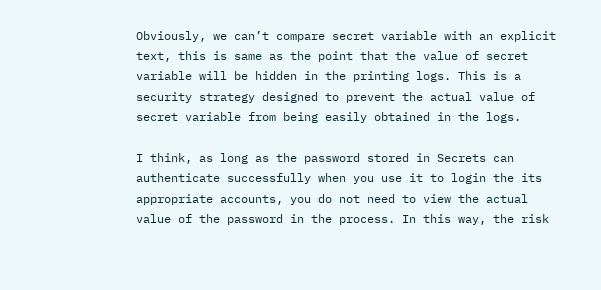Obviously, we can’t compare secret variable with an explicit text, this is same as the point that the value of secret variable will be hidden in the printing logs. This is a security strategy designed to prevent the actual value of secret variable from being easily obtained in the logs.

I think, as long as the password stored in Secrets can authenticate successfully when you use it to login the its appropriate accounts, you do not need to view the actual value of the password in the process. In this way, the risk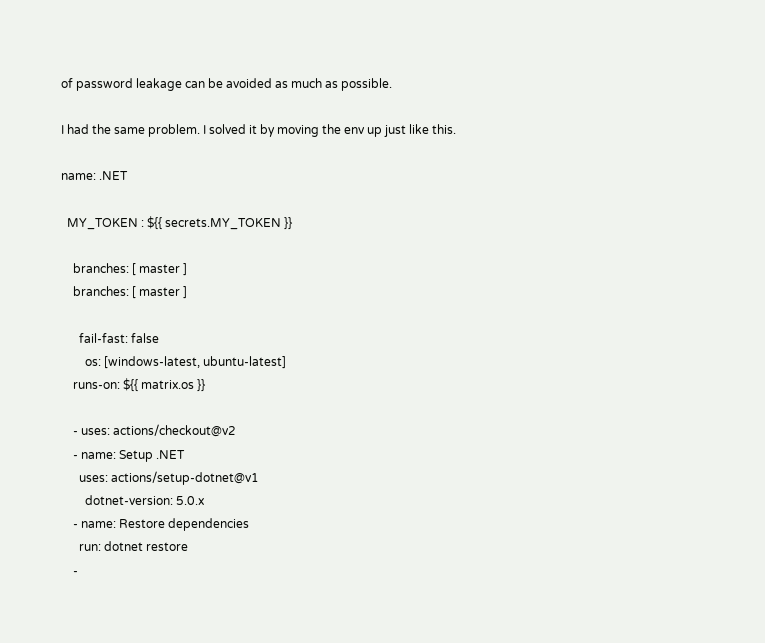of password leakage can be avoided as much as possible.

I had the same problem. I solved it by moving the env up just like this.

name: .NET

  MY_TOKEN : ${{ secrets.MY_TOKEN }}

    branches: [ master ]
    branches: [ master ]

      fail-fast: false
        os: [windows-latest, ubuntu-latest]
    runs-on: ${{ matrix.os }}

    - uses: actions/checkout@v2
    - name: Setup .NET
      uses: actions/setup-dotnet@v1
        dotnet-version: 5.0.x
    - name: Restore dependencies
      run: dotnet restore
    -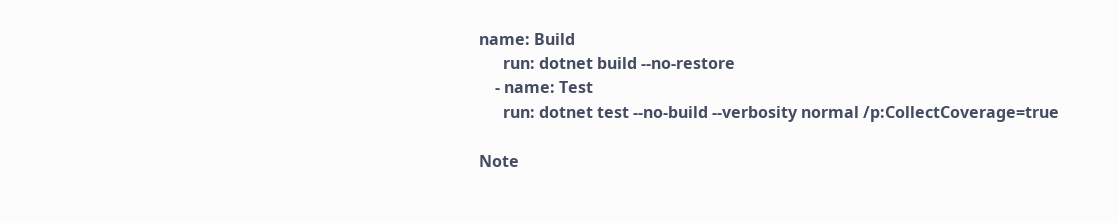name: Build
      run: dotnet build --no-restore
    - name: Test
      run: dotnet test --no-build --verbosity normal /p:CollectCoverage=true

Note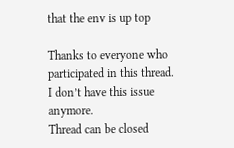that the env is up top

Thanks to everyone who participated in this thread.
I don’t have this issue anymore.
Thread can be closed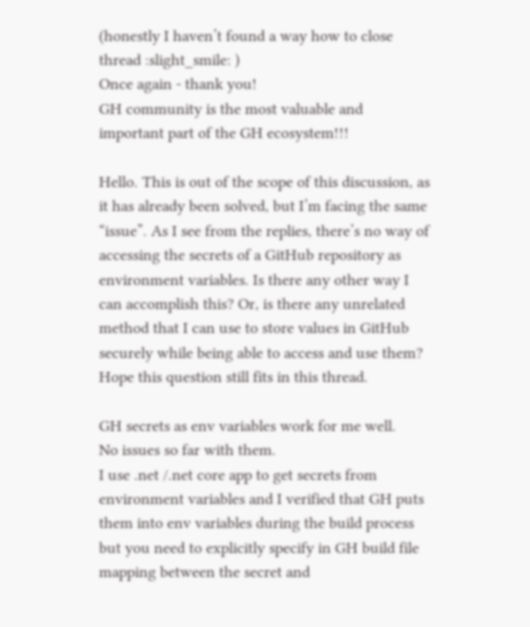(honestly I haven’t found a way how to close thread :slight_smile: )
Once again - thank you!
GH community is the most valuable and important part of the GH ecosystem!!!

Hello. This is out of the scope of this discussion, as it has already been solved, but I’m facing the same “issue”. As I see from the replies, there’s no way of accessing the secrets of a GitHub repository as environment variables. Is there any other way I can accomplish this? Or, is there any unrelated method that I can use to store values in GitHub securely while being able to access and use them? Hope this question still fits in this thread.

GH secrets as env variables work for me well.
No issues so far with them.
I use .net /.net core app to get secrets from environment variables and I verified that GH puts them into env variables during the build process but you need to explicitly specify in GH build file mapping between the secret and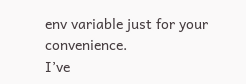env variable just for your convenience.
I’ve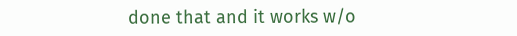done that and it works w/o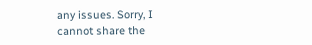any issues. Sorry, I cannot share the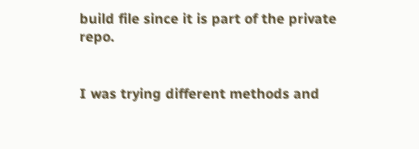build file since it is part of the private repo.


I was trying different methods and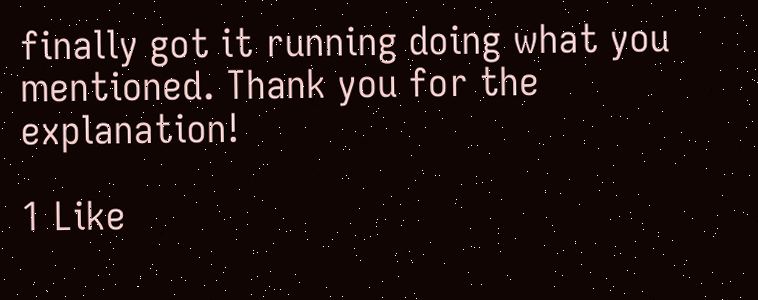finally got it running doing what you mentioned. Thank you for the explanation!

1 Like